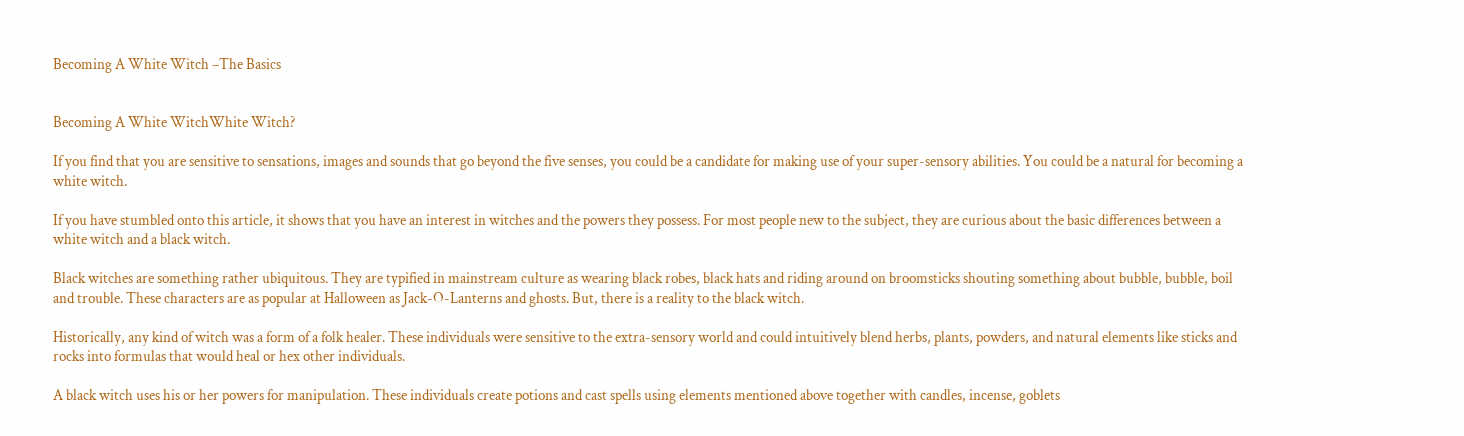Becoming A White Witch –The Basics


Becoming A White WitchWhite Witch?

If you find that you are sensitive to sensations, images and sounds that go beyond the five senses, you could be a candidate for making use of your super-sensory abilities. You could be a natural for becoming a white witch.

If you have stumbled onto this article, it shows that you have an interest in witches and the powers they possess. For most people new to the subject, they are curious about the basic differences between a white witch and a black witch.

Black witches are something rather ubiquitous. They are typified in mainstream culture as wearing black robes, black hats and riding around on broomsticks shouting something about bubble, bubble, boil and trouble. These characters are as popular at Halloween as Jack-O-Lanterns and ghosts. But, there is a reality to the black witch.

Historically, any kind of witch was a form of a folk healer. These individuals were sensitive to the extra-sensory world and could intuitively blend herbs, plants, powders, and natural elements like sticks and rocks into formulas that would heal or hex other individuals.

A black witch uses his or her powers for manipulation. These individuals create potions and cast spells using elements mentioned above together with candles, incense, goblets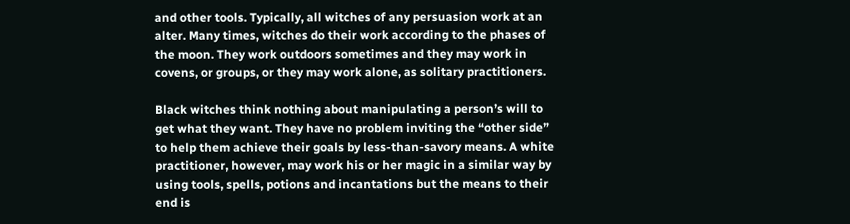and other tools. Typically, all witches of any persuasion work at an alter. Many times, witches do their work according to the phases of the moon. They work outdoors sometimes and they may work in covens, or groups, or they may work alone, as solitary practitioners.

Black witches think nothing about manipulating a person’s will to get what they want. They have no problem inviting the “other side” to help them achieve their goals by less-than-savory means. A white practitioner, however, may work his or her magic in a similar way by using tools, spells, potions and incantations but the means to their end is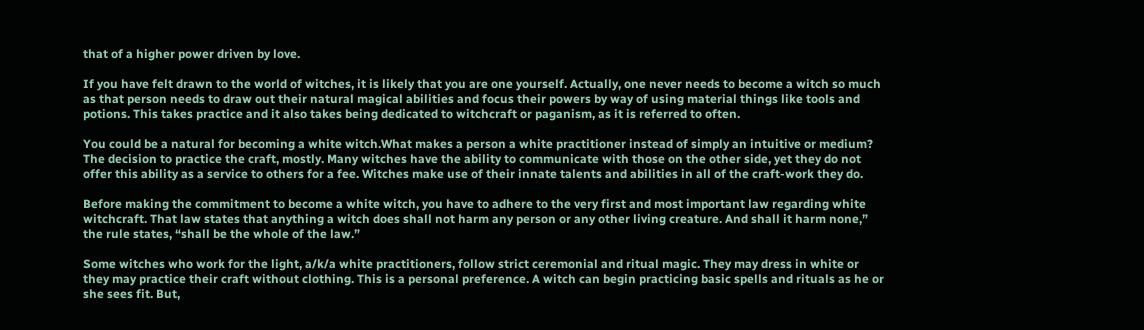that of a higher power driven by love.

If you have felt drawn to the world of witches, it is likely that you are one yourself. Actually, one never needs to become a witch so much as that person needs to draw out their natural magical abilities and focus their powers by way of using material things like tools and potions. This takes practice and it also takes being dedicated to witchcraft or paganism, as it is referred to often.

You could be a natural for becoming a white witch.What makes a person a white practitioner instead of simply an intuitive or medium? The decision to practice the craft, mostly. Many witches have the ability to communicate with those on the other side, yet they do not offer this ability as a service to others for a fee. Witches make use of their innate talents and abilities in all of the craft-work they do.

Before making the commitment to become a white witch, you have to adhere to the very first and most important law regarding white witchcraft. That law states that anything a witch does shall not harm any person or any other living creature. And shall it harm none,” the rule states, “shall be the whole of the law.”

Some witches who work for the light, a/k/a white practitioners, follow strict ceremonial and ritual magic. They may dress in white or they may practice their craft without clothing. This is a personal preference. A witch can begin practicing basic spells and rituals as he or she sees fit. But,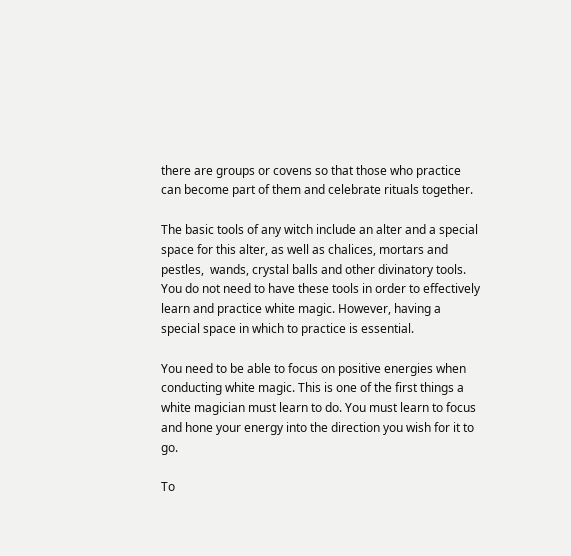there are groups or covens so that those who practice can become part of them and celebrate rituals together.

The basic tools of any witch include an alter and a special space for this alter, as well as chalices, mortars and pestles,  wands, crystal balls and other divinatory tools. You do not need to have these tools in order to effectively learn and practice white magic. However, having a special space in which to practice is essential.

You need to be able to focus on positive energies when conducting white magic. This is one of the first things a white magician must learn to do. You must learn to focus and hone your energy into the direction you wish for it to go.

To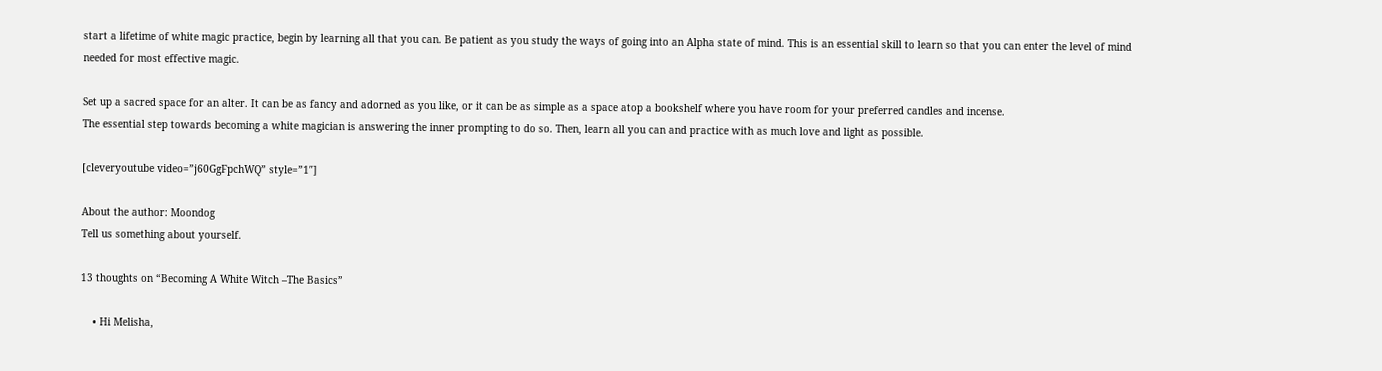start a lifetime of white magic practice, begin by learning all that you can. Be patient as you study the ways of going into an Alpha state of mind. This is an essential skill to learn so that you can enter the level of mind needed for most effective magic.

Set up a sacred space for an alter. It can be as fancy and adorned as you like, or it can be as simple as a space atop a bookshelf where you have room for your preferred candles and incense.
The essential step towards becoming a white magician is answering the inner prompting to do so. Then, learn all you can and practice with as much love and light as possible.

[cleveryoutube video=”j60GgFpchWQ” style=”1″]

About the author: Moondog
Tell us something about yourself.

13 thoughts on “Becoming A White Witch –The Basics”

    • Hi Melisha,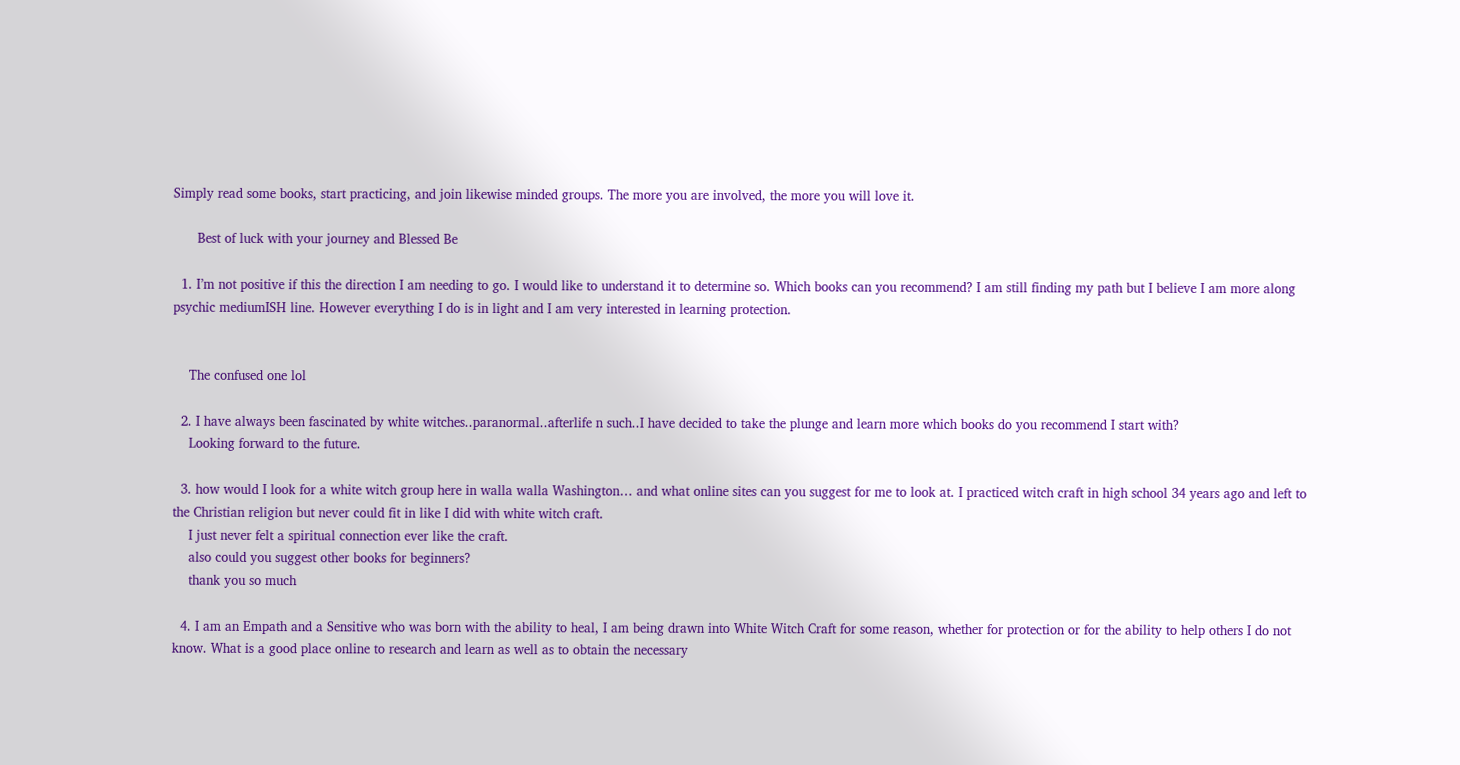Simply read some books, start practicing, and join likewise minded groups. The more you are involved, the more you will love it.

      Best of luck with your journey and Blessed Be

  1. I’m not positive if this the direction I am needing to go. I would like to understand it to determine so. Which books can you recommend? I am still finding my path but I believe I am more along psychic mediumISH line. However everything I do is in light and I am very interested in learning protection.


    The confused one lol

  2. I have always been fascinated by white witches..paranormal..afterlife n such..I have decided to take the plunge and learn more which books do you recommend I start with?
    Looking forward to the future.

  3. how would I look for a white witch group here in walla walla Washington… and what online sites can you suggest for me to look at. I practiced witch craft in high school 34 years ago and left to the Christian religion but never could fit in like I did with white witch craft.
    I just never felt a spiritual connection ever like the craft.
    also could you suggest other books for beginners?
    thank you so much

  4. I am an Empath and a Sensitive who was born with the ability to heal, I am being drawn into White Witch Craft for some reason, whether for protection or for the ability to help others I do not know. What is a good place online to research and learn as well as to obtain the necessary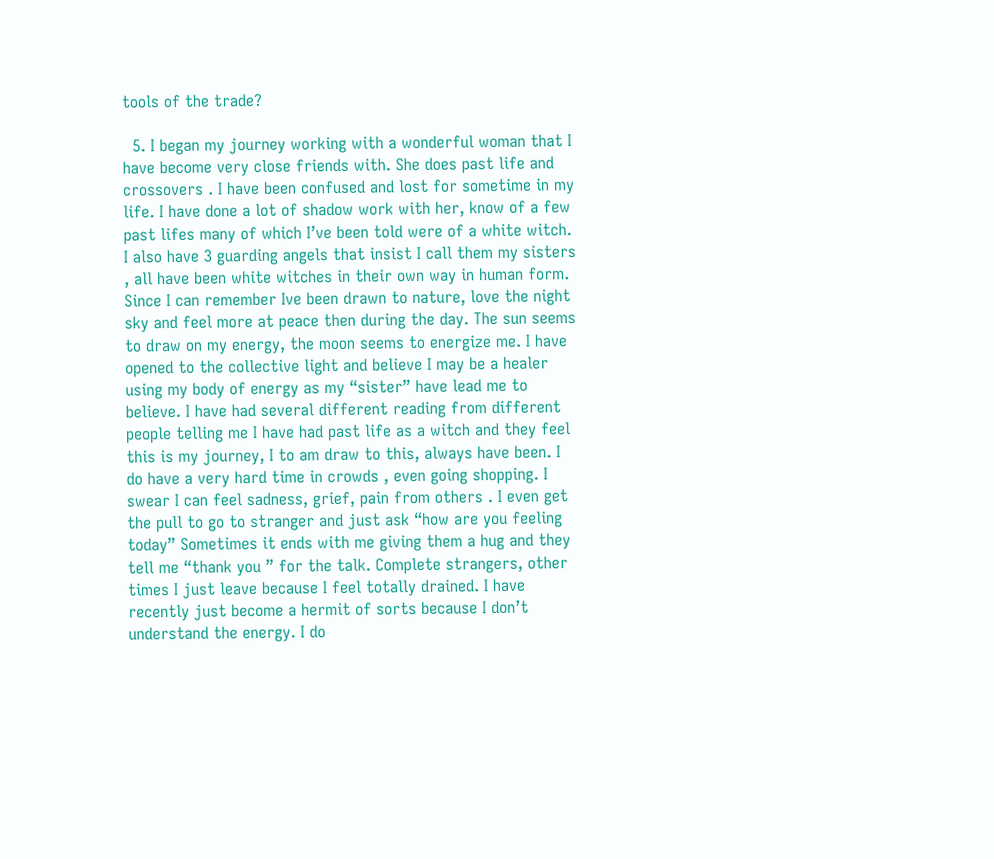tools of the trade?

  5. I began my journey working with a wonderful woman that I have become very close friends with. She does past life and crossovers . I have been confused and lost for sometime in my life. I have done a lot of shadow work with her, know of a few past lifes many of which I’ve been told were of a white witch. I also have 3 guarding angels that insist I call them my sisters , all have been white witches in their own way in human form. Since I can remember Ive been drawn to nature, love the night sky and feel more at peace then during the day. The sun seems to draw on my energy, the moon seems to energize me. I have opened to the collective light and believe I may be a healer using my body of energy as my “sister” have lead me to believe. I have had several different reading from different people telling me I have had past life as a witch and they feel this is my journey, I to am draw to this, always have been. I do have a very hard time in crowds , even going shopping. I swear I can feel sadness, grief, pain from others . I even get the pull to go to stranger and just ask “how are you feeling today” Sometimes it ends with me giving them a hug and they tell me “thank you ” for the talk. Complete strangers, other times I just leave because I feel totally drained. I have recently just become a hermit of sorts because I don’t understand the energy. I do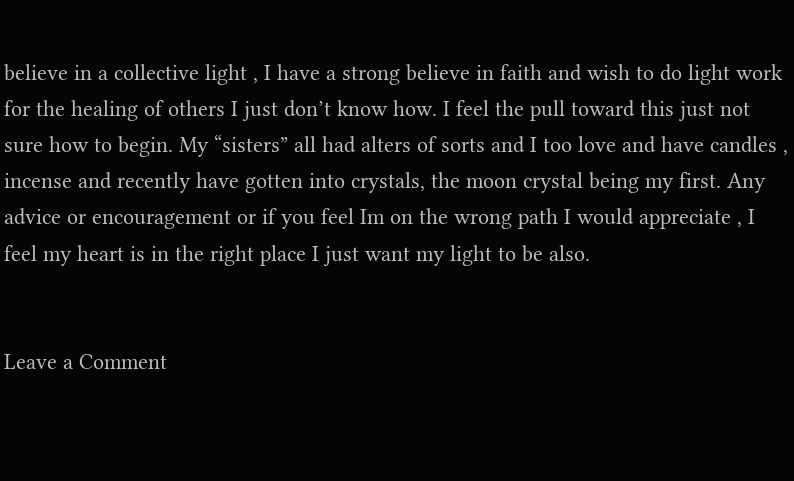believe in a collective light , I have a strong believe in faith and wish to do light work for the healing of others I just don’t know how. I feel the pull toward this just not sure how to begin. My “sisters” all had alters of sorts and I too love and have candles , incense and recently have gotten into crystals, the moon crystal being my first. Any advice or encouragement or if you feel Im on the wrong path I would appreciate , I feel my heart is in the right place I just want my light to be also.


Leave a Comment